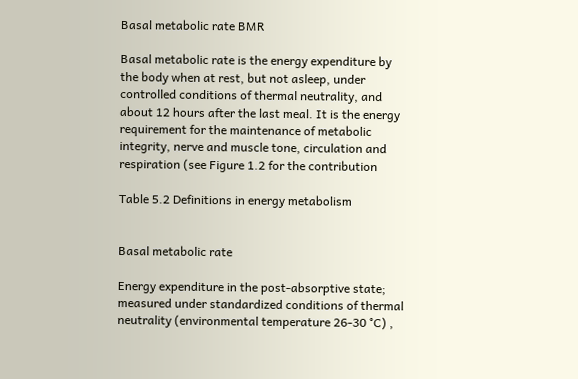Basal metabolic rate BMR

Basal metabolic rate is the energy expenditure by the body when at rest, but not asleep, under controlled conditions of thermal neutrality, and about 12 hours after the last meal. It is the energy requirement for the maintenance of metabolic integrity, nerve and muscle tone, circulation and respiration (see Figure 1.2 for the contribution

Table 5.2 Definitions in energy metabolism


Basal metabolic rate

Energy expenditure in the post-absorptive state; measured under standardized conditions of thermal neutrality (environmental temperature 26-30 °C) ,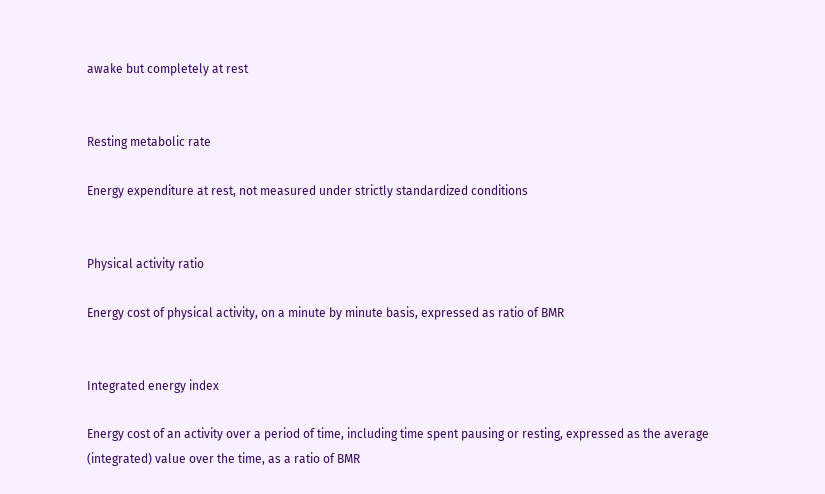awake but completely at rest


Resting metabolic rate

Energy expenditure at rest, not measured under strictly standardized conditions


Physical activity ratio

Energy cost of physical activity, on a minute by minute basis, expressed as ratio of BMR


Integrated energy index

Energy cost of an activity over a period of time, including time spent pausing or resting, expressed as the average (integrated) value over the time, as a ratio of BMR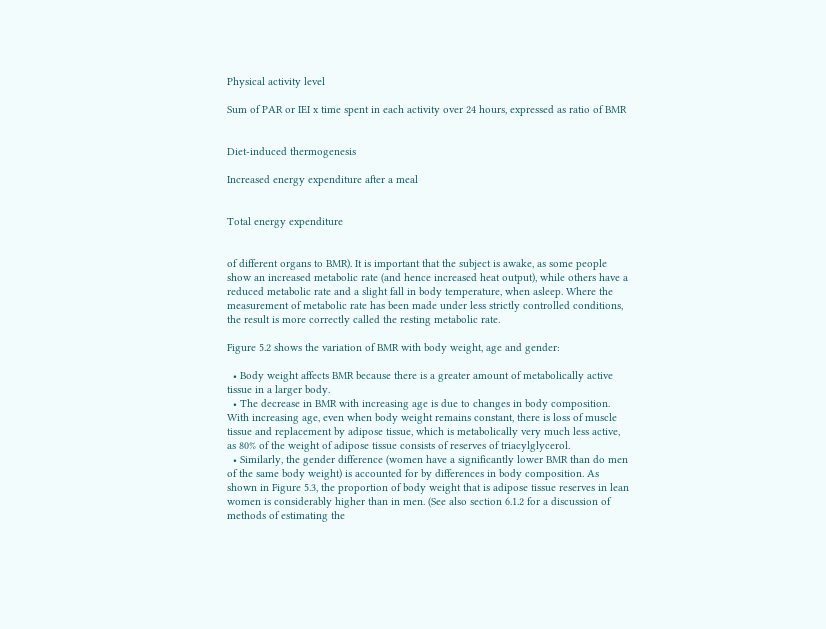Physical activity level

Sum of PAR or IEI x time spent in each activity over 24 hours, expressed as ratio of BMR


Diet-induced thermogenesis

Increased energy expenditure after a meal


Total energy expenditure


of different organs to BMR). It is important that the subject is awake, as some people show an increased metabolic rate (and hence increased heat output), while others have a reduced metabolic rate and a slight fall in body temperature, when asleep. Where the measurement of metabolic rate has been made under less strictly controlled conditions, the result is more correctly called the resting metabolic rate.

Figure 5.2 shows the variation of BMR with body weight, age and gender:

  • Body weight affects BMR because there is a greater amount of metabolically active tissue in a larger body.
  • The decrease in BMR with increasing age is due to changes in body composition. With increasing age, even when body weight remains constant, there is loss of muscle tissue and replacement by adipose tissue, which is metabolically very much less active, as 80% of the weight of adipose tissue consists of reserves of triacylglycerol.
  • Similarly, the gender difference (women have a significantly lower BMR than do men of the same body weight) is accounted for by differences in body composition. As shown in Figure 5.3, the proportion of body weight that is adipose tissue reserves in lean women is considerably higher than in men. (See also section 6.1.2 for a discussion of methods of estimating the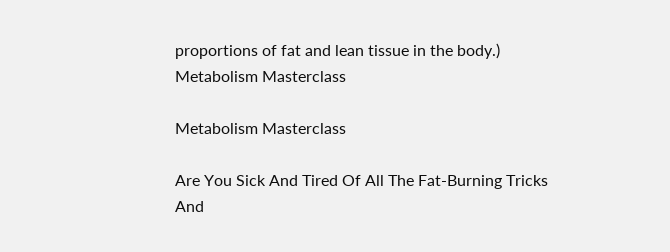proportions of fat and lean tissue in the body.)
Metabolism Masterclass

Metabolism Masterclass

Are You Sick And Tired Of All The Fat-Burning Tricks And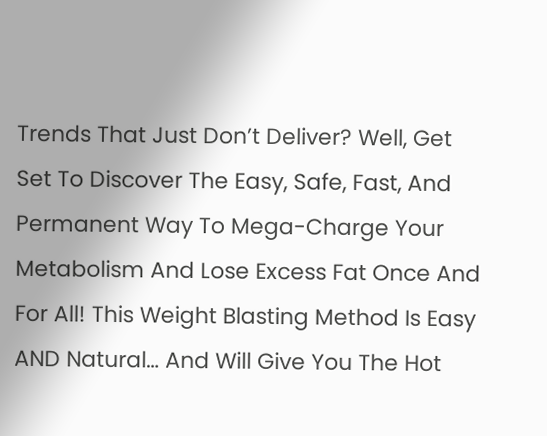Trends That Just Don’t Deliver? Well, Get Set To Discover The Easy, Safe, Fast, And Permanent Way To Mega-Charge Your Metabolism And Lose Excess Fat Once And For All! This Weight Blasting Method Is Easy AND Natural… And Will Give You The Hot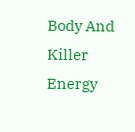Body And Killer Energy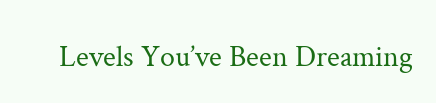Levels You’ve Been Dreaming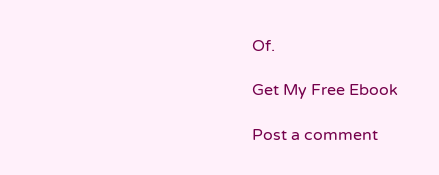Of.

Get My Free Ebook

Post a comment